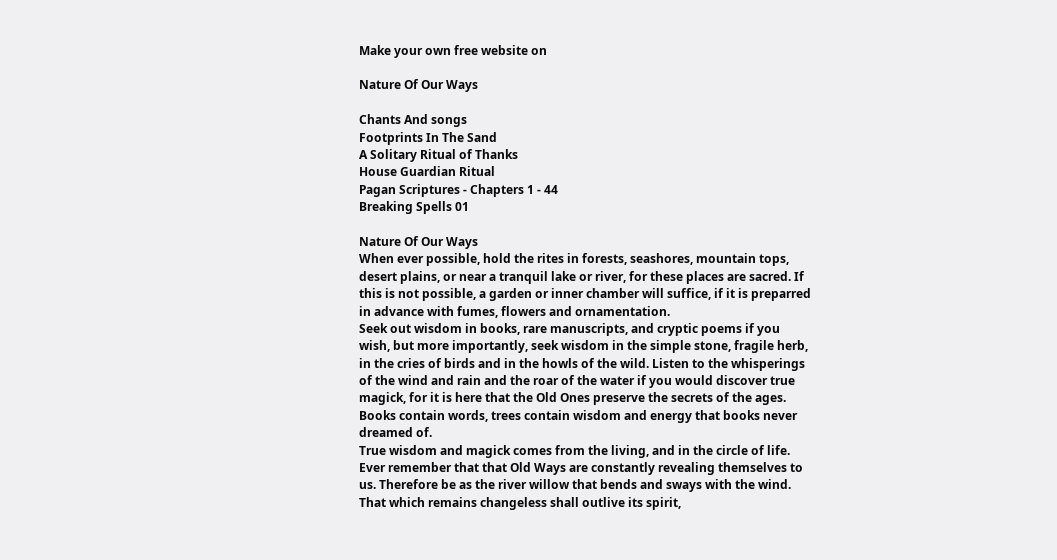Make your own free website on

Nature Of Our Ways

Chants And songs
Footprints In The Sand
A Solitary Ritual of Thanks
House Guardian Ritual
Pagan Scriptures - Chapters 1 - 44
Breaking Spells 01

Nature Of Our Ways
When ever possible, hold the rites in forests, seashores, mountain tops, desert plains, or near a tranquil lake or river, for these places are sacred. If this is not possible, a garden or inner chamber will suffice, if it is preparred in advance with fumes, flowers and ornamentation.
Seek out wisdom in books, rare manuscripts, and cryptic poems if you wish, but more importantly, seek wisdom in the simple stone, fragile herb, in the cries of birds and in the howls of the wild. Listen to the whisperings of the wind and rain and the roar of the water if you would discover true magick, for it is here that the Old Ones preserve the secrets of the ages.
Books contain words, trees contain wisdom and energy that books never dreamed of.
True wisdom and magick comes from the living, and in the circle of life.
Ever remember that that Old Ways are constantly revealing themselves to us. Therefore be as the river willow that bends and sways with the wind. That which remains changeless shall outlive its spirit,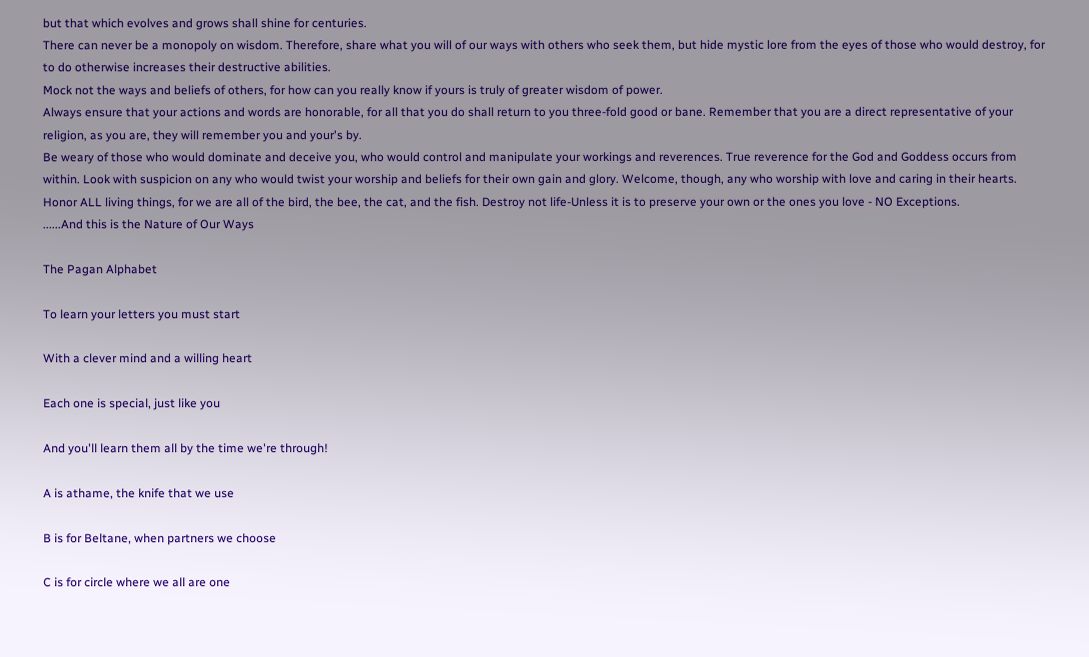but that which evolves and grows shall shine for centuries.
There can never be a monopoly on wisdom. Therefore, share what you will of our ways with others who seek them, but hide mystic lore from the eyes of those who would destroy, for to do otherwise increases their destructive abilities.
Mock not the ways and beliefs of others, for how can you really know if yours is truly of greater wisdom of power.
Always ensure that your actions and words are honorable, for all that you do shall return to you three-fold good or bane. Remember that you are a direct representative of your religion, as you are, they will remember you and your's by.
Be weary of those who would dominate and deceive you, who would control and manipulate your workings and reverences. True reverence for the God and Goddess occurs from within. Look with suspicion on any who would twist your worship and beliefs for their own gain and glory. Welcome, though, any who worship with love and caring in their hearts.
Honor ALL living things, for we are all of the bird, the bee, the cat, and the fish. Destroy not life-Unless it is to preserve your own or the ones you love - NO Exceptions.
......And this is the Nature of Our Ways

The Pagan Alphabet

To learn your letters you must start

With a clever mind and a willing heart

Each one is special, just like you

And you'll learn them all by the time we're through!

A is athame, the knife that we use

B is for Beltane, when partners we choose

C is for circle where we all are one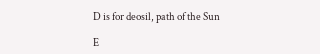D is for deosil, path of the Sun

E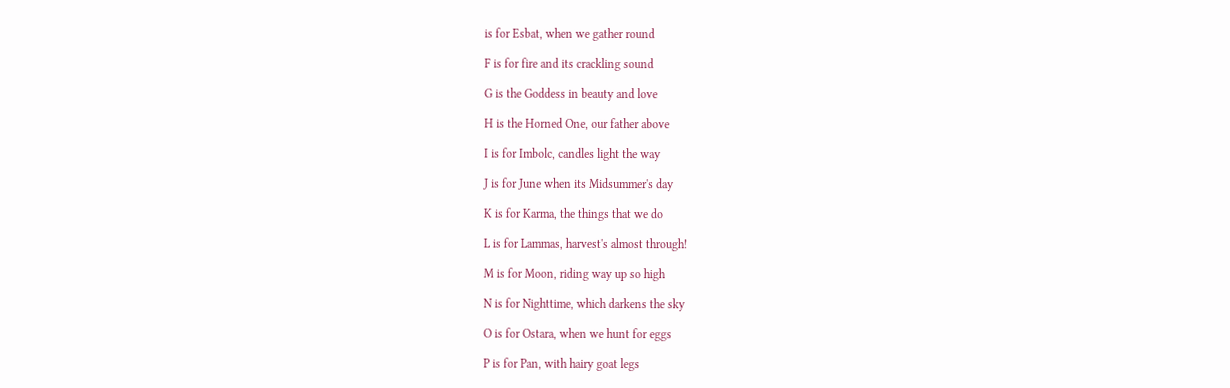is for Esbat, when we gather round

F is for fire and its crackling sound

G is the Goddess in beauty and love

H is the Horned One, our father above

I is for Imbolc, candles light the way

J is for June when its Midsummer's day

K is for Karma, the things that we do

L is for Lammas, harvest's almost through!

M is for Moon, riding way up so high

N is for Nighttime, which darkens the sky

O is for Ostara, when we hunt for eggs

P is for Pan, with hairy goat legs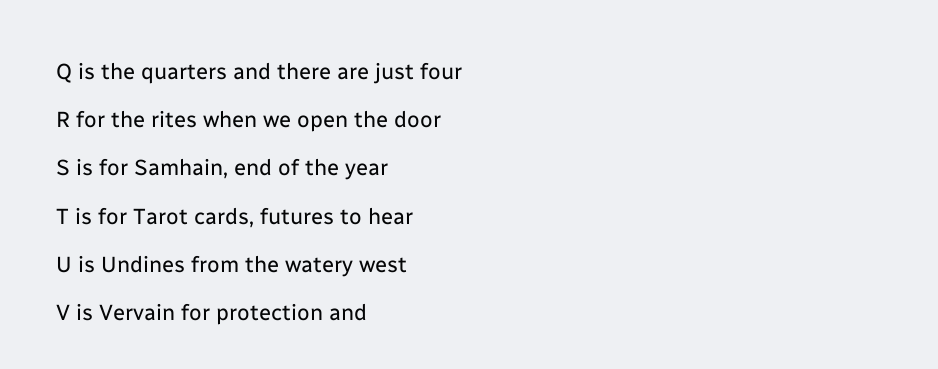Q is the quarters and there are just four

R for the rites when we open the door

S is for Samhain, end of the year

T is for Tarot cards, futures to hear

U is Undines from the watery west

V is Vervain for protection and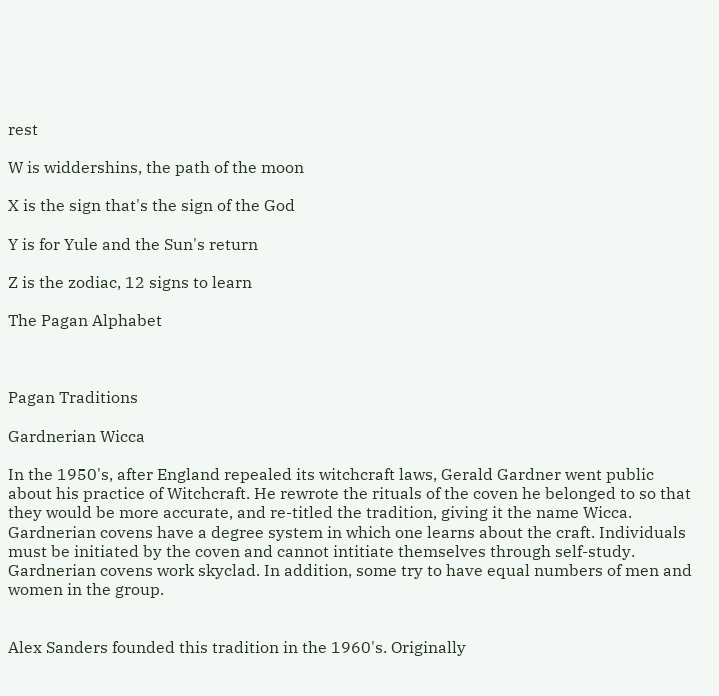rest

W is widdershins, the path of the moon

X is the sign that's the sign of the God

Y is for Yule and the Sun's return

Z is the zodiac, 12 signs to learn

The Pagan Alphabet



Pagan Traditions

Gardnerian Wicca

In the 1950's, after England repealed its witchcraft laws, Gerald Gardner went public about his practice of Witchcraft. He rewrote the rituals of the coven he belonged to so that they would be more accurate, and re-titled the tradition, giving it the name Wicca. Gardnerian covens have a degree system in which one learns about the craft. Individuals must be initiated by the coven and cannot intitiate themselves through self-study. Gardnerian covens work skyclad. In addition, some try to have equal numbers of men and women in the group.


Alex Sanders founded this tradition in the 1960's. Originally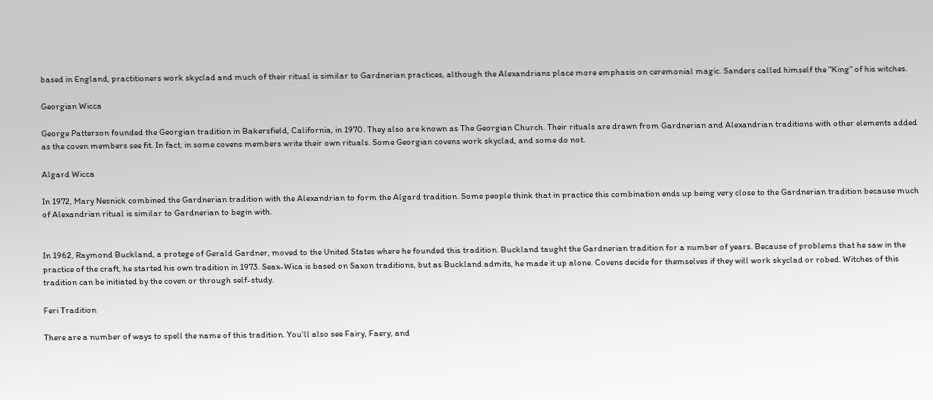based in England, practitioners work skyclad and much of their ritual is similar to Gardnerian practices, although the Alexandrians place more emphasis on ceremonial magic. Sanders called himself the "King" of his witches.

Georgian Wicca

George Patterson founded the Georgian tradition in Bakersfield, California, in 1970. They also are known as The Georgian Church. Their rituals are drawn from Gardnerian and Alexandrian traditions with other elements added as the coven members see fit. In fact, in some covens members write their own rituals. Some Georgian covens work skyclad, and some do not.

Algard Wicca

In 1972, Mary Nesnick combined the Gardnerian tradition with the Alexandrian to form the Algard tradition. Some people think that in practice this combination ends up being very close to the Gardnerian tradition because much of Alexandrian ritual is similar to Gardnerian to begin with.


In 1962, Raymond Buckland, a protege of Gerald Gardner, moved to the United States where he founded this tradition. Buckland taught the Gardnerian tradition for a number of years. Because of problems that he saw in the practice of the craft, he started his own tradition in 1973. Seax-Wica is based on Saxon traditions, but as Buckland admits, he made it up alone. Covens decide for themselves if they will work skyclad or robed. Witches of this tradition can be initiated by the coven or through self-study.

Feri Tradition

There are a number of ways to spell the name of this tradition. You'll also see Fairy, Faery, and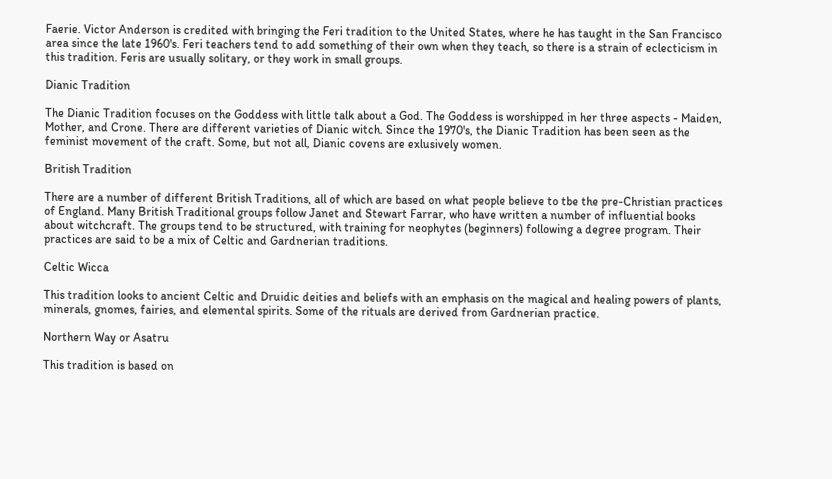Faerie. Victor Anderson is credited with bringing the Feri tradition to the United States, where he has taught in the San Francisco area since the late 1960's. Feri teachers tend to add something of their own when they teach, so there is a strain of eclecticism in this tradition. Feris are usually solitary, or they work in small groups.

Dianic Tradition

The Dianic Tradition focuses on the Goddess with little talk about a God. The Goddess is worshipped in her three aspects - Maiden, Mother, and Crone. There are different varieties of Dianic witch. Since the 1970's, the Dianic Tradition has been seen as the feminist movement of the craft. Some, but not all, Dianic covens are exlusively women.

British Tradition

There are a number of different British Traditions, all of which are based on what people believe to tbe the pre-Christian practices of England. Many British Traditional groups follow Janet and Stewart Farrar, who have written a number of influential books about witchcraft. The groups tend to be structured, with training for neophytes (beginners) following a degree program. Their practices are said to be a mix of Celtic and Gardnerian traditions.

Celtic Wicca

This tradition looks to ancient Celtic and Druidic deities and beliefs with an emphasis on the magical and healing powers of plants, minerals, gnomes, fairies, and elemental spirits. Some of the rituals are derived from Gardnerian practice.

Northern Way or Asatru

This tradition is based on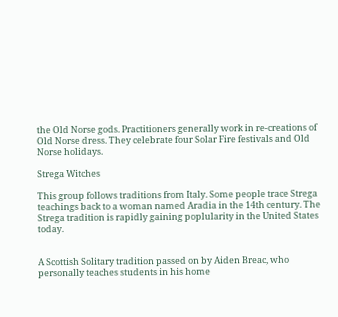the Old Norse gods. Practitioners generally work in re-creations of Old Norse dress. They celebrate four Solar Fire festivals and Old Norse holidays.

Strega Witches

This group follows traditions from Italy. Some people trace Strega teachings back to a woman named Aradia in the 14th century. The Strega tradition is rapidly gaining poplularity in the United States today.


A Scottish Solitary tradition passed on by Aiden Breac, who personally teaches students in his home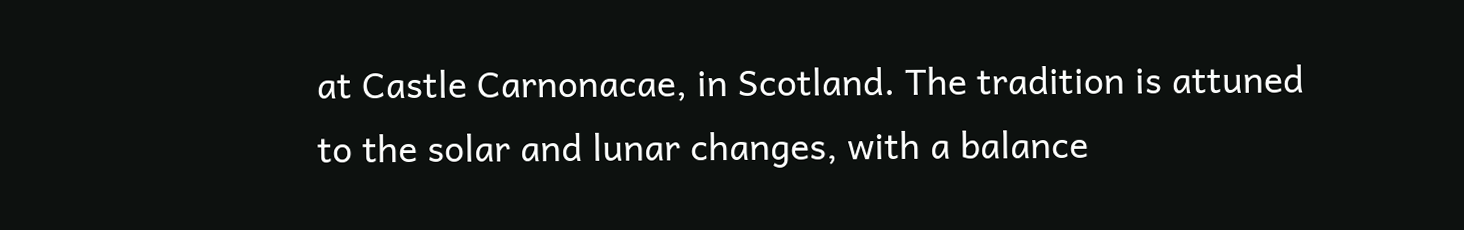at Castle Carnonacae, in Scotland. The tradition is attuned to the solar and lunar changes, with a balance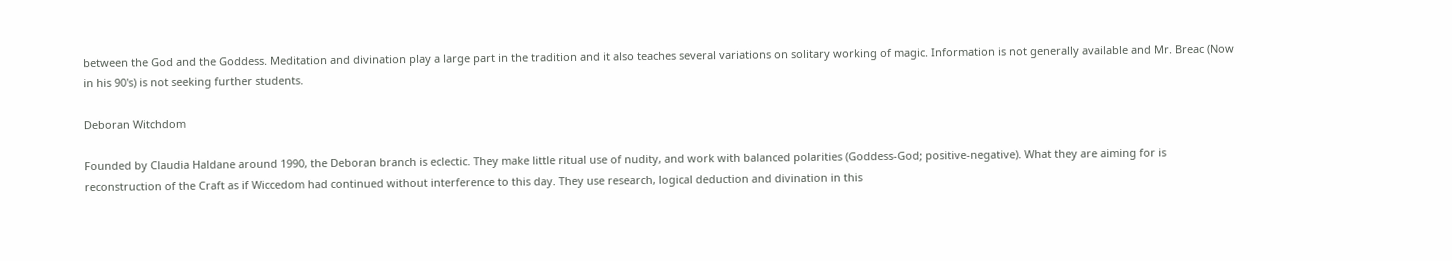between the God and the Goddess. Meditation and divination play a large part in the tradition and it also teaches several variations on solitary working of magic. Information is not generally available and Mr. Breac (Now in his 90's) is not seeking further students.

Deboran Witchdom

Founded by Claudia Haldane around 1990, the Deboran branch is eclectic. They make little ritual use of nudity, and work with balanced polarities (Goddess-God; positive-negative). What they are aiming for is reconstruction of the Craft as if Wiccedom had continued without interference to this day. They use research, logical deduction and divination in this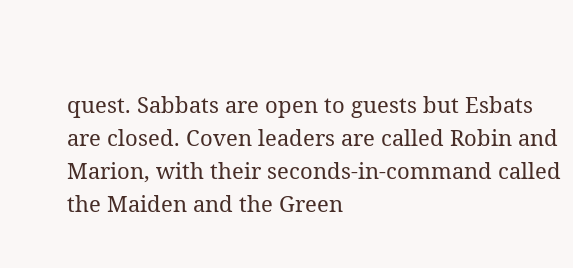quest. Sabbats are open to guests but Esbats are closed. Coven leaders are called Robin and Marion, with their seconds-in-command called the Maiden and the Green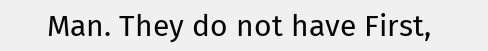Man. They do not have First,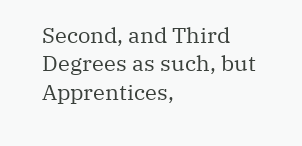Second, and Third Degrees as such, but Apprentices,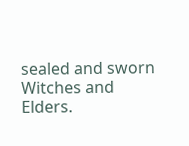sealed and sworn Witches and Elders.